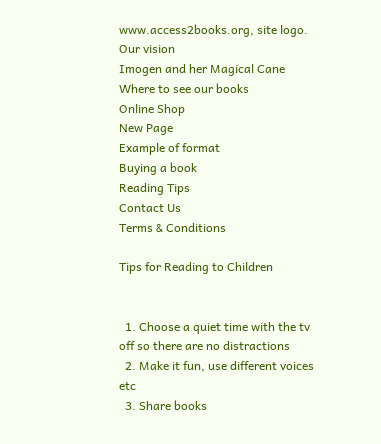www.access2books.org, site logo.
Our vision
Imogen and her Magical Cane
Where to see our books
Online Shop
New Page
Example of format
Buying a book
Reading Tips
Contact Us
Terms & Conditions

Tips for Reading to Children


  1. Choose a quiet time with the tv off so there are no distractions
  2. Make it fun, use different voices etc
  3. Share books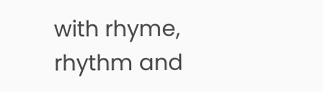with rhyme, rhythm and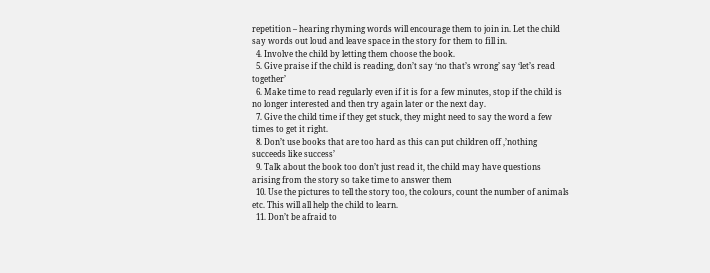repetition – hearing rhyming words will encourage them to join in. Let the child say words out loud and leave space in the story for them to fill in.
  4. Involve the child by letting them choose the book.
  5. Give praise if the child is reading, don’t say ‘no that’s wrong’ say ‘let’s read together’
  6. Make time to read regularly even if it is for a few minutes, stop if the child is no longer interested and then try again later or the next day.
  7. Give the child time if they get stuck, they might need to say the word a few times to get it right.
  8. Don’t use books that are too hard as this can put children off ,’nothing succeeds like success’
  9. Talk about the book too don’t just read it, the child may have questions arising from the story so take time to answer them
  10. Use the pictures to tell the story too, the colours, count the number of animals etc. This will all help the child to learn.
  11. Don’t be afraid to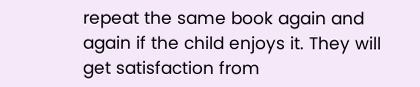repeat the same book again and again if the child enjoys it. They will get satisfaction from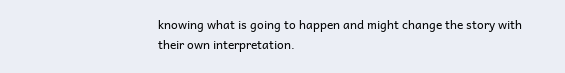knowing what is going to happen and might change the story with their own interpretation.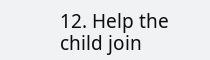12. Help the child join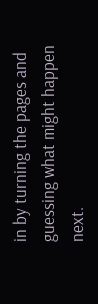in by turning the pages and guessing what might happen next.